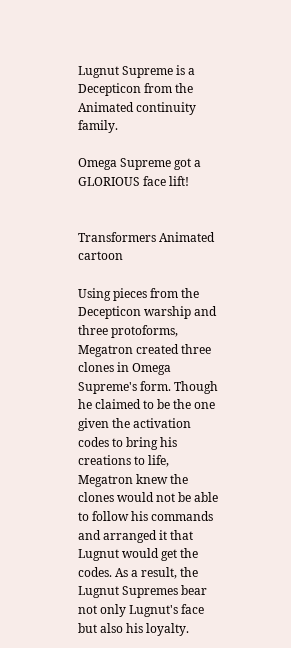Lugnut Supreme is a Decepticon from the Animated continuity family.

Omega Supreme got a GLORIOUS face lift!


Transformers Animated cartoon

Using pieces from the Decepticon warship and three protoforms, Megatron created three clones in Omega Supreme's form. Though he claimed to be the one given the activation codes to bring his creations to life, Megatron knew the clones would not be able to follow his commands and arranged it that Lugnut would get the codes. As a result, the Lugnut Supremes bear not only Lugnut's face but also his loyalty.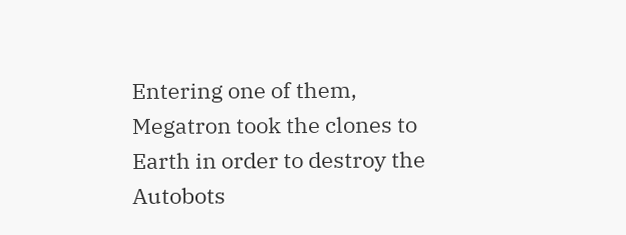Entering one of them, Megatron took the clones to Earth in order to destroy the Autobots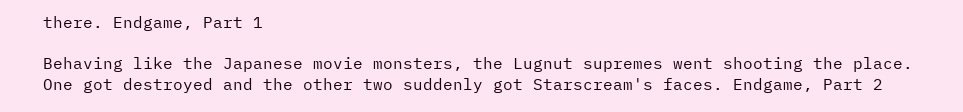there. Endgame, Part 1

Behaving like the Japanese movie monsters, the Lugnut supremes went shooting the place. One got destroyed and the other two suddenly got Starscream's faces. Endgame, Part 2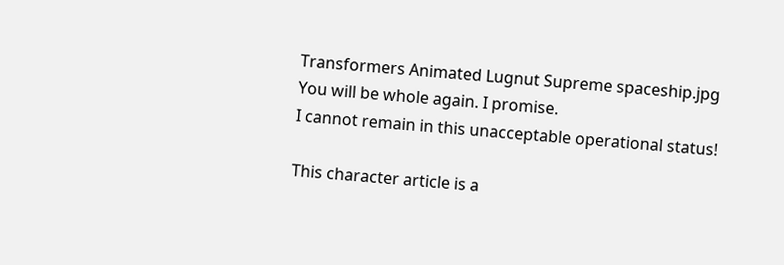Transformers Animated Lugnut Supreme spaceship.jpg
You will be whole again. I promise.
I cannot remain in this unacceptable operational status!

This character article is a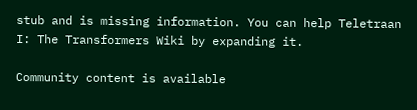stub and is missing information. You can help Teletraan I: The Transformers Wiki by expanding it.

Community content is available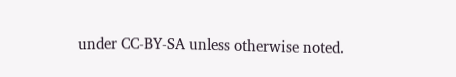under CC-BY-SA unless otherwise noted.